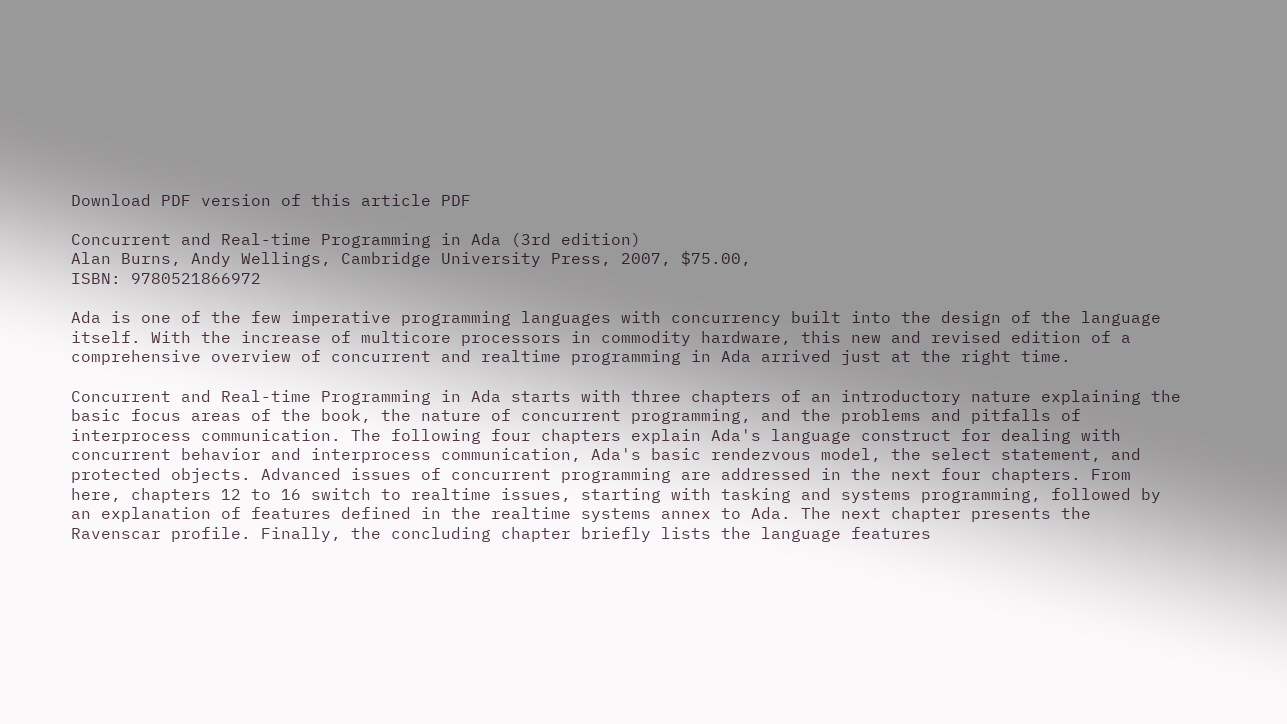Download PDF version of this article PDF

Concurrent and Real-time Programming in Ada (3rd edition)
Alan Burns, Andy Wellings, Cambridge University Press, 2007, $75.00,
ISBN: 9780521866972

Ada is one of the few imperative programming languages with concurrency built into the design of the language itself. With the increase of multicore processors in commodity hardware, this new and revised edition of a comprehensive overview of concurrent and realtime programming in Ada arrived just at the right time.

Concurrent and Real-time Programming in Ada starts with three chapters of an introductory nature explaining the basic focus areas of the book, the nature of concurrent programming, and the problems and pitfalls of interprocess communication. The following four chapters explain Ada's language construct for dealing with concurrent behavior and interprocess communication, Ada's basic rendezvous model, the select statement, and protected objects. Advanced issues of concurrent programming are addressed in the next four chapters. From here, chapters 12 to 16 switch to realtime issues, starting with tasking and systems programming, followed by an explanation of features defined in the realtime systems annex to Ada. The next chapter presents the Ravenscar profile. Finally, the concluding chapter briefly lists the language features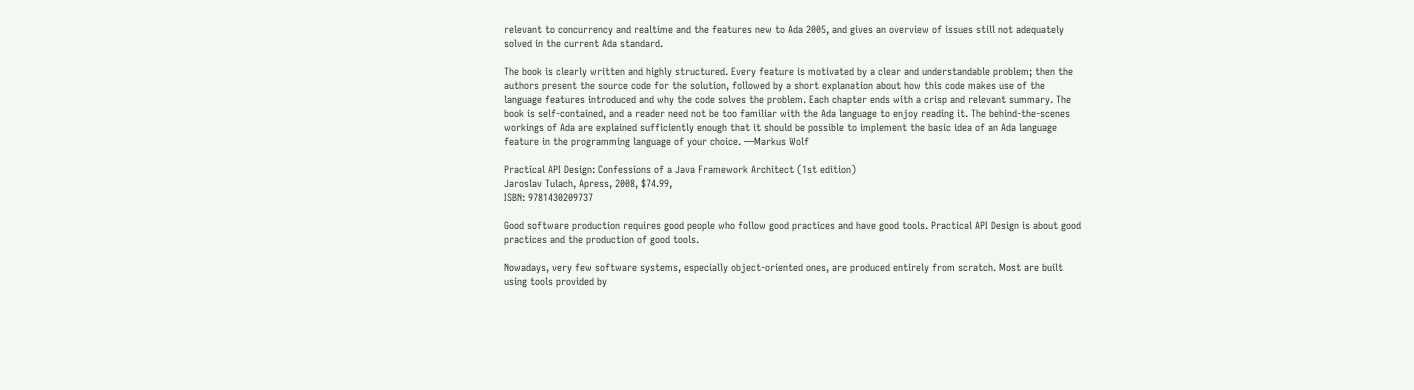relevant to concurrency and realtime and the features new to Ada 2005, and gives an overview of issues still not adequately solved in the current Ada standard.

The book is clearly written and highly structured. Every feature is motivated by a clear and understandable problem; then the authors present the source code for the solution, followed by a short explanation about how this code makes use of the language features introduced and why the code solves the problem. Each chapter ends with a crisp and relevant summary. The book is self-contained, and a reader need not be too familiar with the Ada language to enjoy reading it. The behind-the-scenes workings of Ada are explained sufficiently enough that it should be possible to implement the basic idea of an Ada language feature in the programming language of your choice. —Markus Wolf

Practical API Design: Confessions of a Java Framework Architect (1st edition)
Jaroslav Tulach, Apress, 2008, $74.99,
ISBN: 9781430209737

Good software production requires good people who follow good practices and have good tools. Practical API Design is about good practices and the production of good tools.

Nowadays, very few software systems, especially object-oriented ones, are produced entirely from scratch. Most are built using tools provided by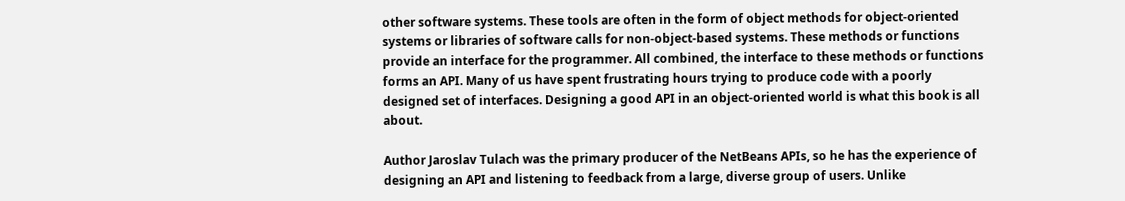other software systems. These tools are often in the form of object methods for object-oriented systems or libraries of software calls for non-object-based systems. These methods or functions provide an interface for the programmer. All combined, the interface to these methods or functions forms an API. Many of us have spent frustrating hours trying to produce code with a poorly designed set of interfaces. Designing a good API in an object-oriented world is what this book is all about.

Author Jaroslav Tulach was the primary producer of the NetBeans APIs, so he has the experience of designing an API and listening to feedback from a large, diverse group of users. Unlike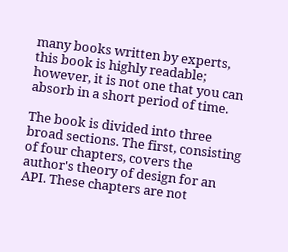many books written by experts, this book is highly readable; however, it is not one that you can absorb in a short period of time.

The book is divided into three broad sections. The first, consisting of four chapters, covers the author's theory of design for an API. These chapters are not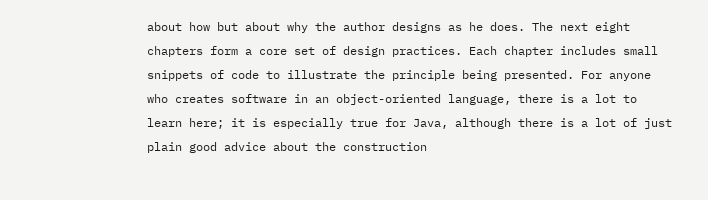about how but about why the author designs as he does. The next eight chapters form a core set of design practices. Each chapter includes small snippets of code to illustrate the principle being presented. For anyone who creates software in an object-oriented language, there is a lot to learn here; it is especially true for Java, although there is a lot of just plain good advice about the construction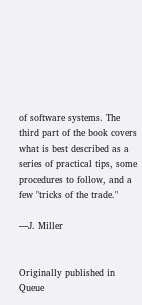of software systems. The third part of the book covers what is best described as a series of practical tips, some procedures to follow, and a few "tricks of the trade."

—J. Miller


Originally published in Queue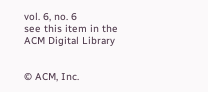vol. 6, no. 6
see this item in the ACM Digital Library


© ACM, Inc.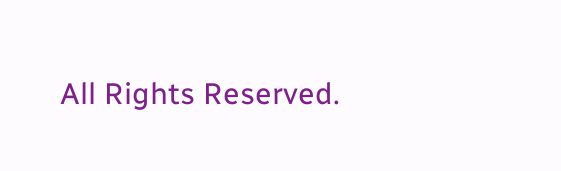All Rights Reserved.